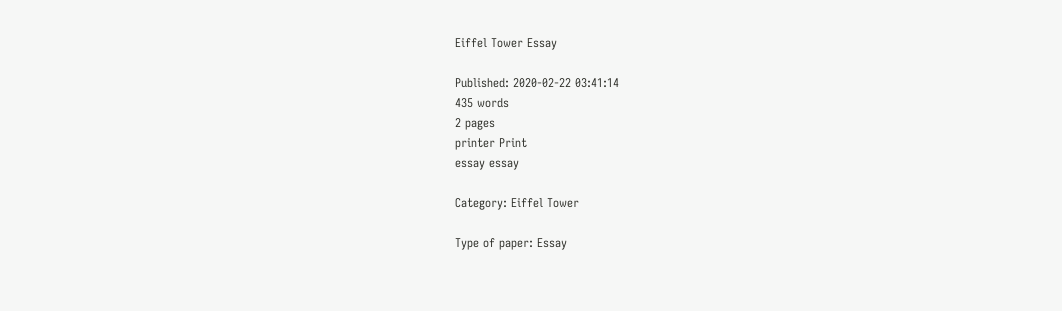Eiffel Tower Essay

Published: 2020-02-22 03:41:14
435 words
2 pages
printer Print
essay essay

Category: Eiffel Tower

Type of paper: Essay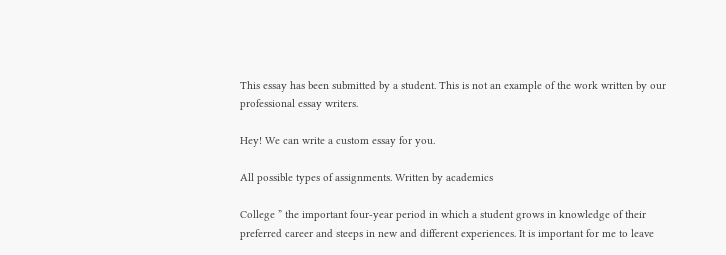This essay has been submitted by a student. This is not an example of the work written by our professional essay writers.

Hey! We can write a custom essay for you.

All possible types of assignments. Written by academics

College ” the important four-year period in which a student grows in knowledge of their preferred career and steeps in new and different experiences. It is important for me to leave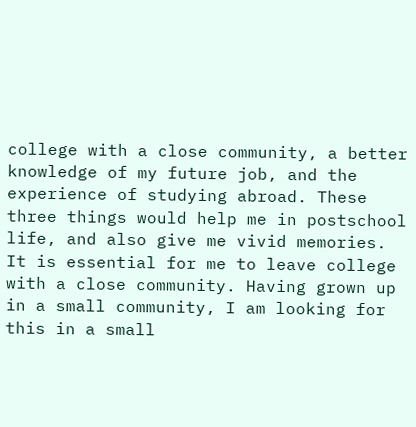college with a close community, a better knowledge of my future job, and the experience of studying abroad. These three things would help me in postschool life, and also give me vivid memories. It is essential for me to leave college with a close community. Having grown up in a small community, I am looking for this in a small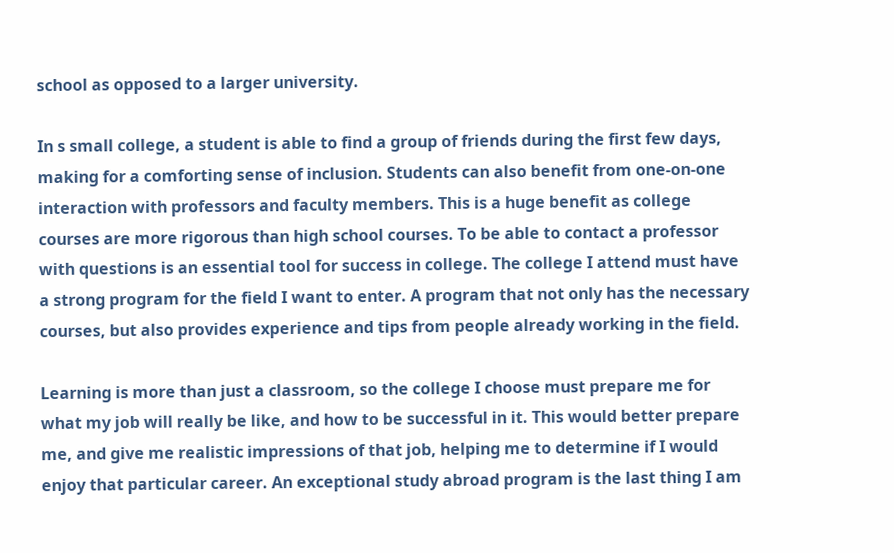school as opposed to a larger university.

In s small college, a student is able to find a group of friends during the first few days, making for a comforting sense of inclusion. Students can also benefit from one-on-one interaction with professors and faculty members. This is a huge benefit as college courses are more rigorous than high school courses. To be able to contact a professor with questions is an essential tool for success in college. The college I attend must have a strong program for the field I want to enter. A program that not only has the necessary courses, but also provides experience and tips from people already working in the field.

Learning is more than just a classroom, so the college I choose must prepare me for what my job will really be like, and how to be successful in it. This would better prepare me, and give me realistic impressions of that job, helping me to determine if I would enjoy that particular career. An exceptional study abroad program is the last thing I am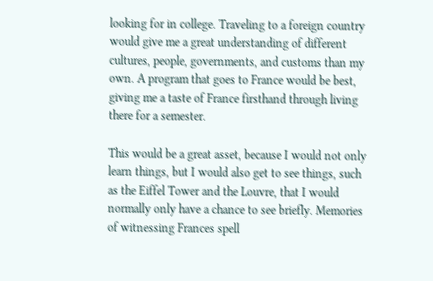looking for in college. Traveling to a foreign country would give me a great understanding of different cultures, people, governments, and customs than my own. A program that goes to France would be best, giving me a taste of France firsthand through living there for a semester.

This would be a great asset, because I would not only learn things, but I would also get to see things, such as the Eiffel Tower and the Louvre, that I would normally only have a chance to see briefly. Memories of witnessing Frances spell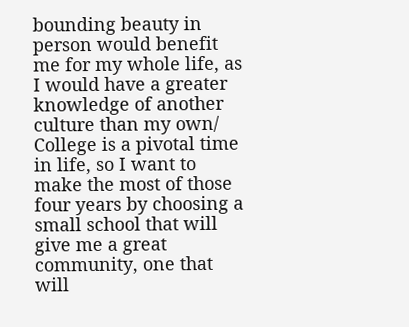bounding beauty in person would benefit me for my whole life, as I would have a greater knowledge of another culture than my own/ College is a pivotal time in life, so I want to make the most of those four years by choosing a small school that will give me a great community, one that will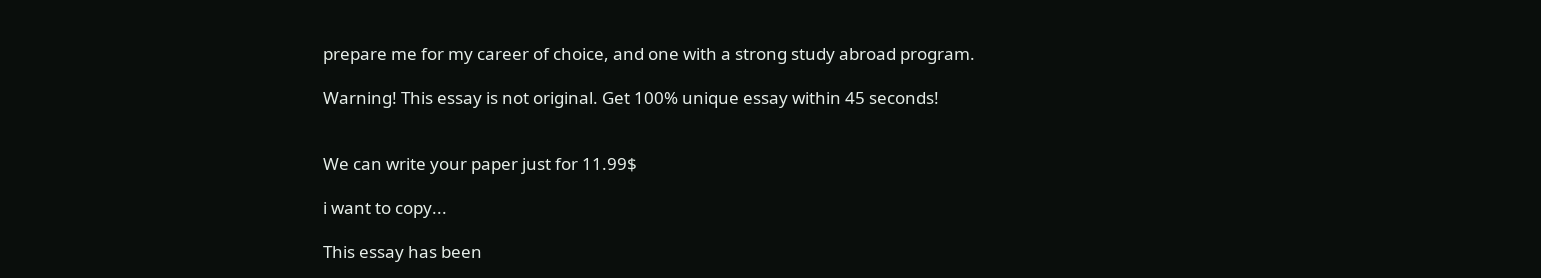prepare me for my career of choice, and one with a strong study abroad program.

Warning! This essay is not original. Get 100% unique essay within 45 seconds!


We can write your paper just for 11.99$

i want to copy...

This essay has been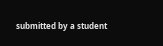submitted by a student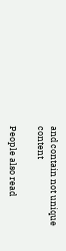and contain not unique content

People also read